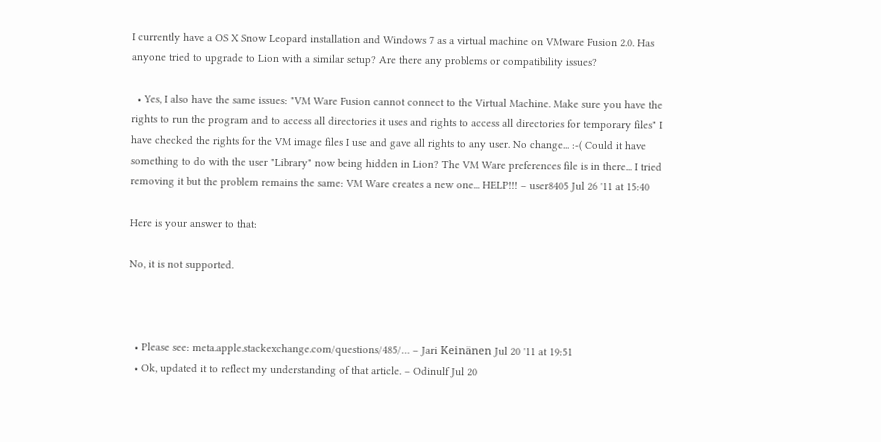I currently have a OS X Snow Leopard installation and Windows 7 as a virtual machine on VMware Fusion 2.0. Has anyone tried to upgrade to Lion with a similar setup? Are there any problems or compatibility issues?

  • Yes, I also have the same issues: "VM Ware Fusion cannot connect to the Virtual Machine. Make sure you have the rights to run the program and to access all directories it uses and rights to access all directories for temporary files" I have checked the rights for the VM image files I use and gave all rights to any user. No change... :-( Could it have something to do with the user "Library" now being hidden in Lion? The VM Ware preferences file is in there... I tried removing it but the problem remains the same: VM Ware creates a new one... HELP!!! – user8405 Jul 26 '11 at 15:40

Here is your answer to that:

No, it is not supported.



  • Please see: meta.apple.stackexchange.com/questions/485/… – Jari Keinänen Jul 20 '11 at 19:51
  • Ok, updated it to reflect my understanding of that article. – Odinulf Jul 20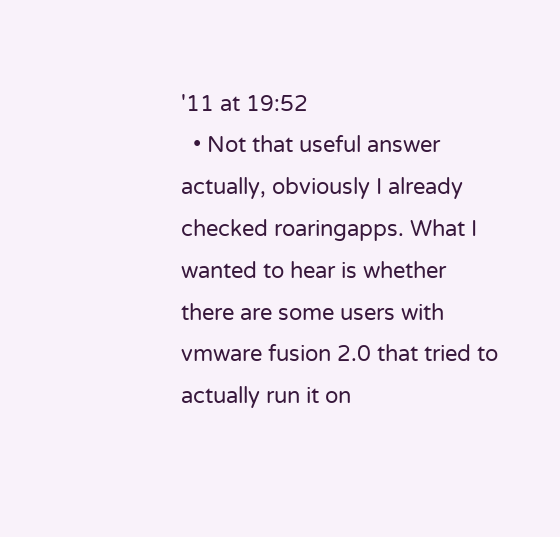'11 at 19:52
  • Not that useful answer actually, obviously I already checked roaringapps. What I wanted to hear is whether there are some users with vmware fusion 2.0 that tried to actually run it on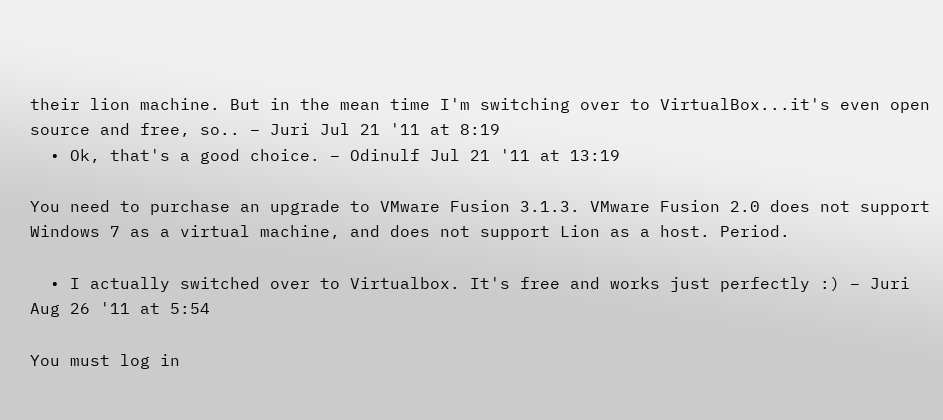their lion machine. But in the mean time I'm switching over to VirtualBox...it's even open source and free, so.. – Juri Jul 21 '11 at 8:19
  • Ok, that's a good choice. – Odinulf Jul 21 '11 at 13:19

You need to purchase an upgrade to VMware Fusion 3.1.3. VMware Fusion 2.0 does not support Windows 7 as a virtual machine, and does not support Lion as a host. Period.

  • I actually switched over to Virtualbox. It's free and works just perfectly :) – Juri Aug 26 '11 at 5:54

You must log in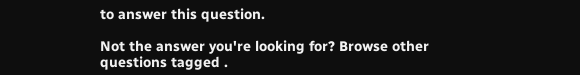to answer this question.

Not the answer you're looking for? Browse other questions tagged .